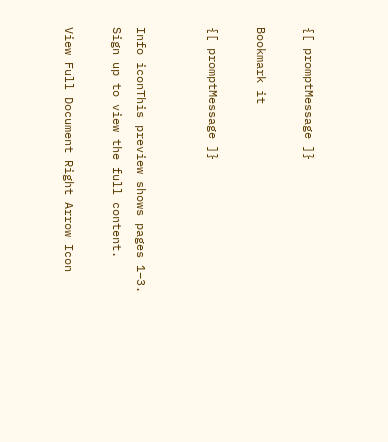{[ promptMessage ]}

Bookmark it

{[ promptMessage ]}


Info iconThis preview shows pages 1–3. Sign up to view the full content.

View Full Document Right Arrow Icon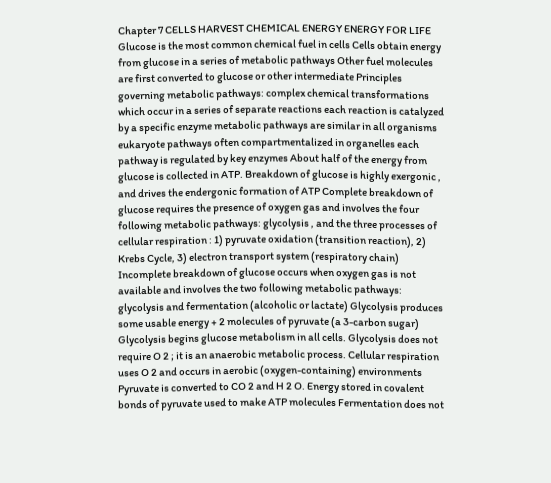Chapter 7 CELLS HARVEST CHEMICAL ENERGY ENERGY FOR LIFE Glucose is the most common chemical fuel in cells Cells obtain energy from glucose in a series of metabolic pathways Other fuel molecules are first converted to glucose or other intermediate Principles governing metabolic pathways: complex chemical transformations which occur in a series of separate reactions each reaction is catalyzed by a specific enzyme metabolic pathways are similar in all organisms eukaryote pathways often compartmentalized in organelles each pathway is regulated by key enzymes About half of the energy from glucose is collected in ATP. Breakdown of glucose is highly exergonic , and drives the endergonic formation of ATP Complete breakdown of glucose requires the presence of oxygen gas and involves the four following metabolic pathways: glycolysis , and the three processes of cellular respiration : 1) pyruvate oxidation (transition reaction), 2) Krebs Cycle, 3) electron transport system (respiratory chain) Incomplete breakdown of glucose occurs when oxygen gas is not available and involves the two following metabolic pathways: glycolysis and fermentation (alcoholic or lactate) Glycolysis produces some usable energy + 2 molecules of pyruvate (a 3-carbon sugar) Glycolysis begins glucose metabolism in all cells. Glycolysis does not require O 2 ; it is an anaerobic metabolic process. Cellular respiration uses O 2 and occurs in aerobic (oxygen-containing) environments Pyruvate is converted to CO 2 and H 2 O. Energy stored in covalent bonds of pyruvate used to make ATP molecules Fermentation does not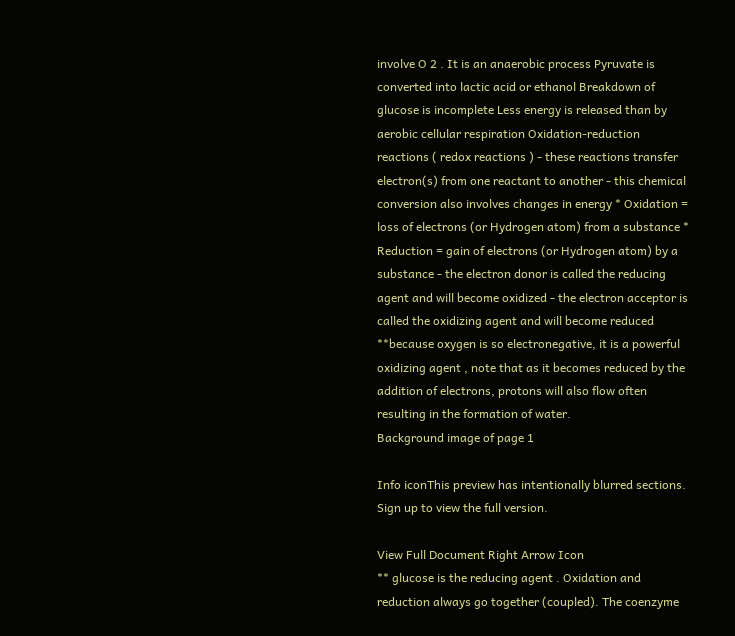involve O 2 . It is an anaerobic process Pyruvate is converted into lactic acid or ethanol Breakdown of glucose is incomplete Less energy is released than by aerobic cellular respiration Oxidation-reduction reactions ( redox reactions ) - these reactions transfer electron(s) from one reactant to another - this chemical conversion also involves changes in energy * Oxidation = loss of electrons (or Hydrogen atom) from a substance * Reduction = gain of electrons (or Hydrogen atom) by a substance - the electron donor is called the reducing agent and will become oxidized - the electron acceptor is called the oxidizing agent and will become reduced **because oxygen is so electronegative, it is a powerful oxidizing agent , note that as it becomes reduced by the addition of electrons, protons will also flow often resulting in the formation of water.
Background image of page 1

Info iconThis preview has intentionally blurred sections. Sign up to view the full version.

View Full Document Right Arrow Icon
** glucose is the reducing agent . Oxidation and reduction always go together (coupled). The coenzyme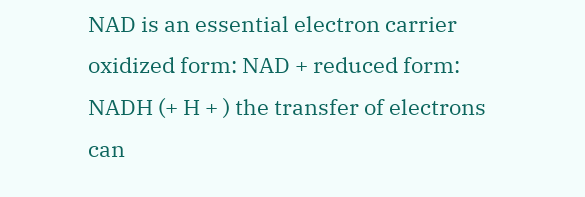NAD is an essential electron carrier oxidized form: NAD + reduced form: NADH (+ H + ) the transfer of electrons can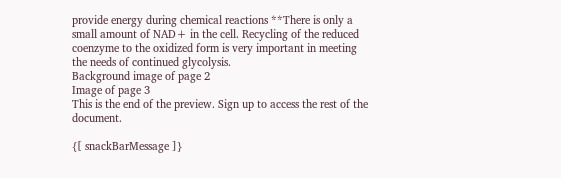provide energy during chemical reactions **There is only a small amount of NAD+ in the cell. Recycling of the reduced coenzyme to the oxidized form is very important in meeting the needs of continued glycolysis.
Background image of page 2
Image of page 3
This is the end of the preview. Sign up to access the rest of the document.

{[ snackBarMessage ]}